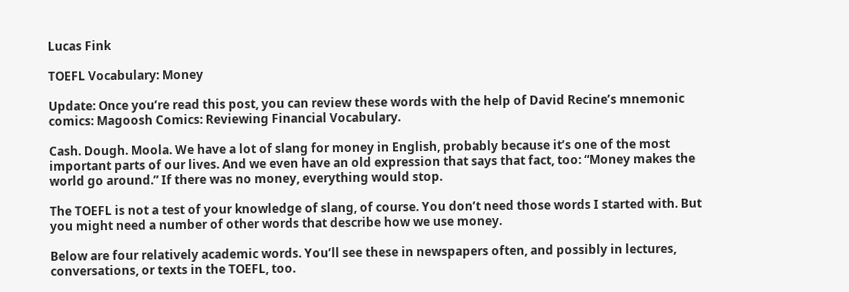Lucas Fink

TOEFL Vocabulary: Money

Update: Once you’re read this post, you can review these words with the help of David Recine’s mnemonic comics: Magoosh Comics: Reviewing Financial Vocabulary.

Cash. Dough. Moola. We have a lot of slang for money in English, probably because it’s one of the most important parts of our lives. And we even have an old expression that says that fact, too: “Money makes the world go around.” If there was no money, everything would stop.

The TOEFL is not a test of your knowledge of slang, of course. You don’t need those words I started with. But you might need a number of other words that describe how we use money.

Below are four relatively academic words. You’ll see these in newspapers often, and possibly in lectures, conversations, or texts in the TOEFL, too.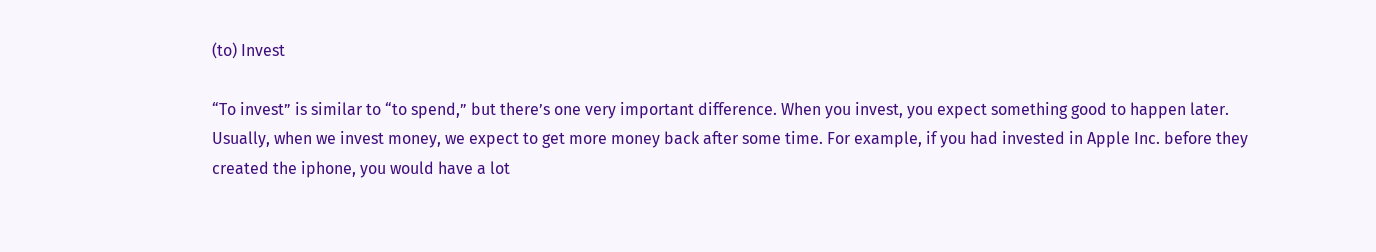(to) Invest

“To invest” is similar to “to spend,” but there’s one very important difference. When you invest, you expect something good to happen later. Usually, when we invest money, we expect to get more money back after some time. For example, if you had invested in Apple Inc. before they created the iphone, you would have a lot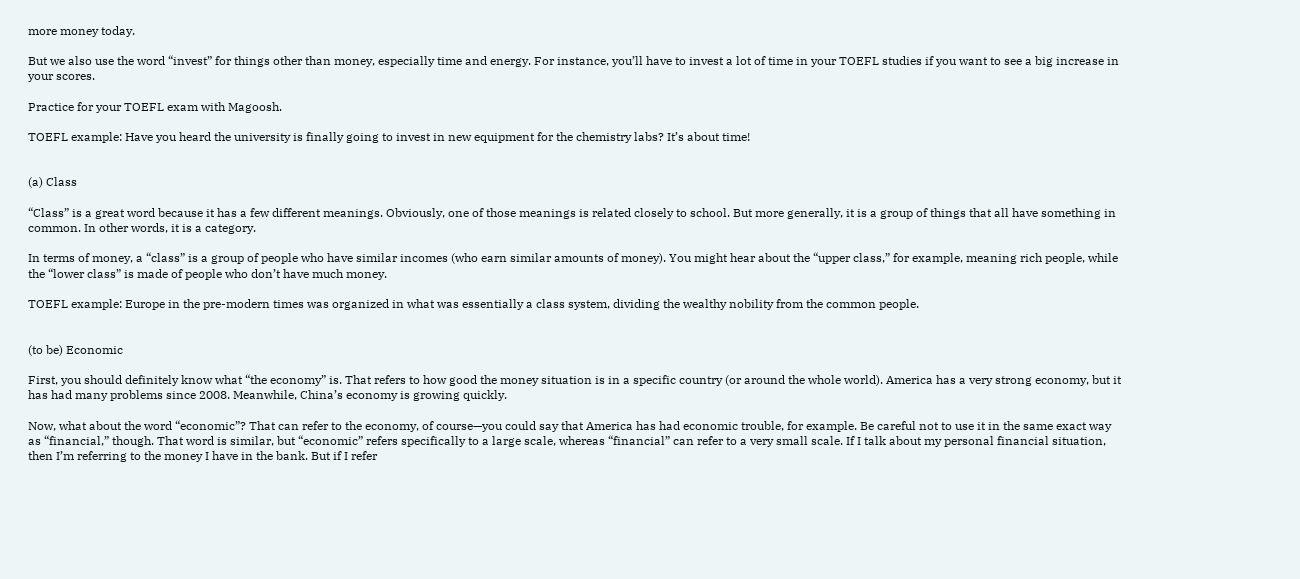more money today.

But we also use the word “invest” for things other than money, especially time and energy. For instance, you’ll have to invest a lot of time in your TOEFL studies if you want to see a big increase in your scores.

Practice for your TOEFL exam with Magoosh.

TOEFL example: Have you heard the university is finally going to invest in new equipment for the chemistry labs? It’s about time!


(a) Class

“Class” is a great word because it has a few different meanings. Obviously, one of those meanings is related closely to school. But more generally, it is a group of things that all have something in common. In other words, it is a category.

In terms of money, a “class” is a group of people who have similar incomes (who earn similar amounts of money). You might hear about the “upper class,” for example, meaning rich people, while the “lower class” is made of people who don’t have much money.

TOEFL example: Europe in the pre-modern times was organized in what was essentially a class system, dividing the wealthy nobility from the common people.


(to be) Economic

First, you should definitely know what “the economy” is. That refers to how good the money situation is in a specific country (or around the whole world). America has a very strong economy, but it has had many problems since 2008. Meanwhile, China’s economy is growing quickly.

Now, what about the word “economic”? That can refer to the economy, of course—you could say that America has had economic trouble, for example. Be careful not to use it in the same exact way as “financial,” though. That word is similar, but “economic” refers specifically to a large scale, whereas “financial” can refer to a very small scale. If I talk about my personal financial situation, then I’m referring to the money I have in the bank. But if I refer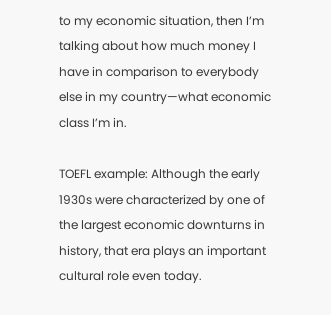to my economic situation, then I’m talking about how much money I have in comparison to everybody else in my country—what economic class I’m in.

TOEFL example: Although the early 1930s were characterized by one of the largest economic downturns in history, that era plays an important cultural role even today.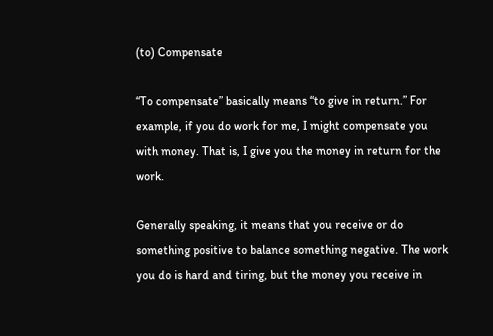(to) Compensate

“To compensate” basically means “to give in return.” For example, if you do work for me, I might compensate you with money. That is, I give you the money in return for the work.

Generally speaking, it means that you receive or do something positive to balance something negative. The work you do is hard and tiring, but the money you receive in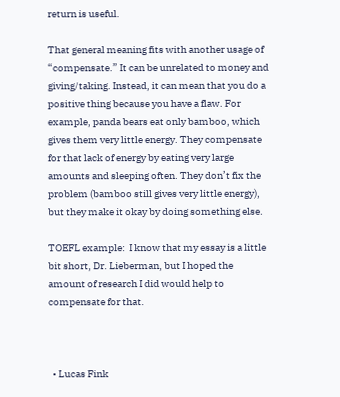return is useful.

That general meaning fits with another usage of “compensate.” It can be unrelated to money and giving/taking. Instead, it can mean that you do a positive thing because you have a flaw. For example, panda bears eat only bamboo, which gives them very little energy. They compensate for that lack of energy by eating very large amounts and sleeping often. They don’t fix the problem (bamboo still gives very little energy), but they make it okay by doing something else.

TOEFL example:  I know that my essay is a little bit short, Dr. Lieberman, but I hoped the amount of research I did would help to compensate for that.



  • Lucas Fink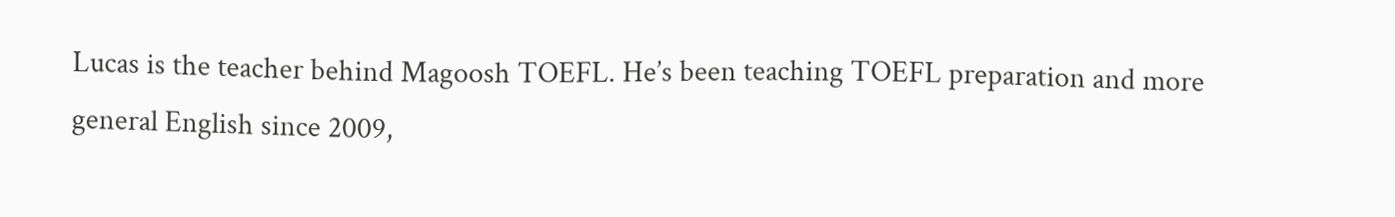Lucas is the teacher behind Magoosh TOEFL. He’s been teaching TOEFL preparation and more general English since 2009,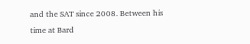and the SAT since 2008. Between his time at Bard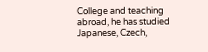College and teaching abroad, he has studied Japanese, Czech,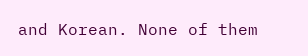and Korean. None of them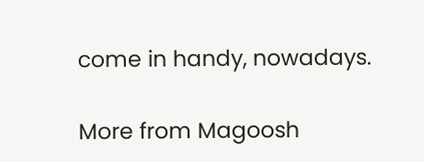come in handy, nowadays.

More from Magoosh